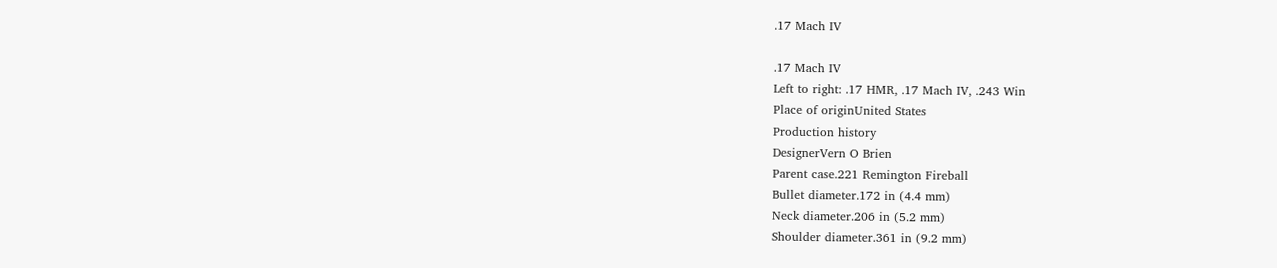.17 Mach IV

.17 Mach IV
Left to right: .17 HMR, .17 Mach IV, .243 Win
Place of originUnited States
Production history
DesignerVern O Brien
Parent case.221 Remington Fireball
Bullet diameter.172 in (4.4 mm)
Neck diameter.206 in (5.2 mm)
Shoulder diameter.361 in (9.2 mm)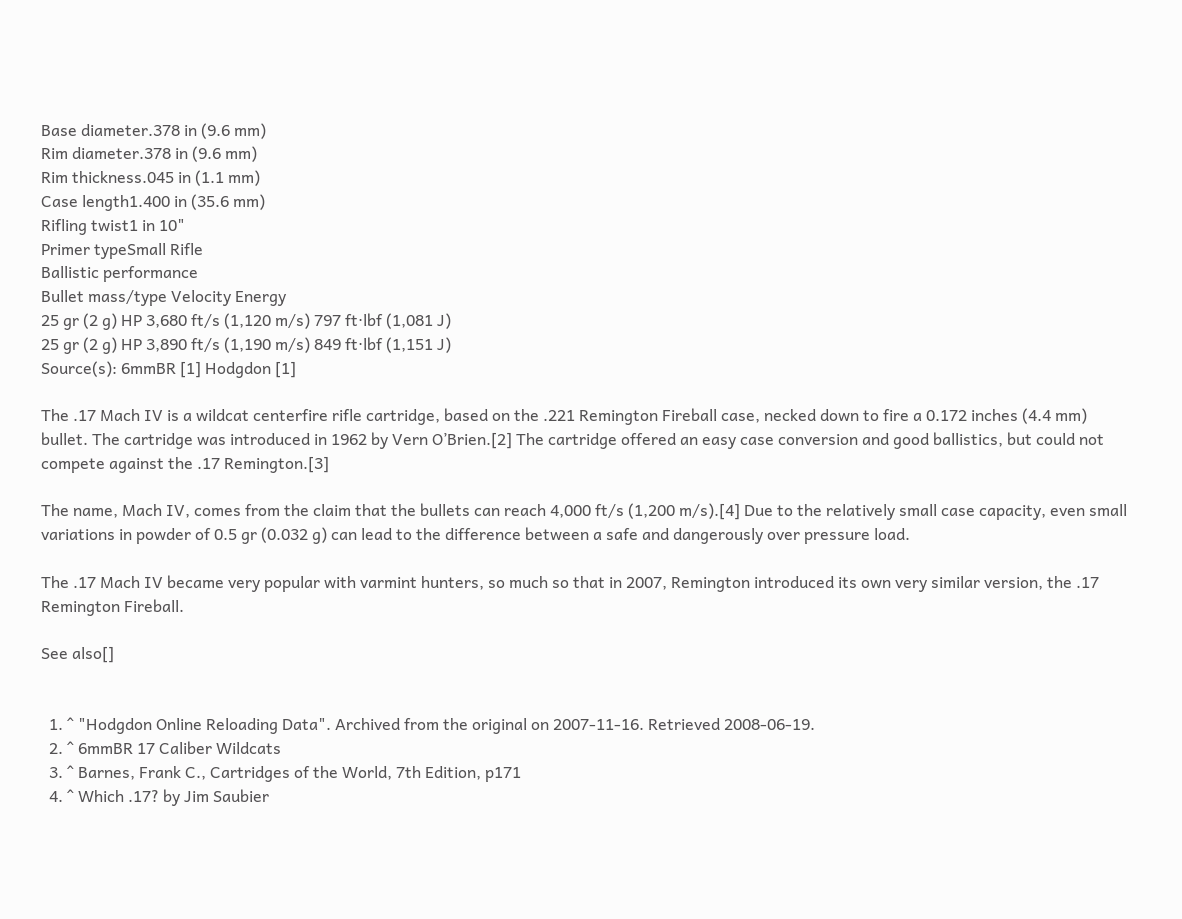Base diameter.378 in (9.6 mm)
Rim diameter.378 in (9.6 mm)
Rim thickness.045 in (1.1 mm)
Case length1.400 in (35.6 mm)
Rifling twist1 in 10"
Primer typeSmall Rifle
Ballistic performance
Bullet mass/type Velocity Energy
25 gr (2 g) HP 3,680 ft/s (1,120 m/s) 797 ft⋅lbf (1,081 J)
25 gr (2 g) HP 3,890 ft/s (1,190 m/s) 849 ft⋅lbf (1,151 J)
Source(s): 6mmBR [1] Hodgdon [1]

The .17 Mach IV is a wildcat centerfire rifle cartridge, based on the .221 Remington Fireball case, necked down to fire a 0.172 inches (4.4 mm) bullet. The cartridge was introduced in 1962 by Vern O’Brien.[2] The cartridge offered an easy case conversion and good ballistics, but could not compete against the .17 Remington.[3]

The name, Mach IV, comes from the claim that the bullets can reach 4,000 ft/s (1,200 m/s).[4] Due to the relatively small case capacity, even small variations in powder of 0.5 gr (0.032 g) can lead to the difference between a safe and dangerously over pressure load.

The .17 Mach IV became very popular with varmint hunters, so much so that in 2007, Remington introduced its own very similar version, the .17 Remington Fireball.

See also[]


  1. ^ "Hodgdon Online Reloading Data". Archived from the original on 2007-11-16. Retrieved 2008-06-19.
  2. ^ 6mmBR 17 Caliber Wildcats
  3. ^ Barnes, Frank C., Cartridges of the World, 7th Edition, p171
  4. ^ Which .17? by Jim Saubier